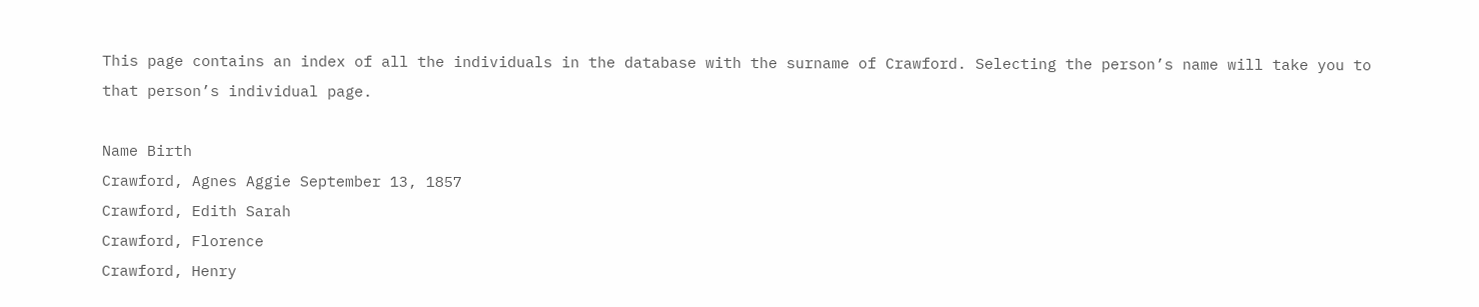This page contains an index of all the individuals in the database with the surname of Crawford. Selecting the person’s name will take you to that person’s individual page.

Name Birth
Crawford, Agnes Aggie September 13, 1857
Crawford, Edith Sarah
Crawford, Florence
Crawford, Henry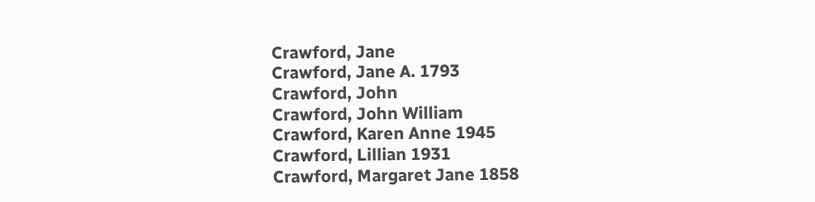Crawford, Jane
Crawford, Jane A. 1793
Crawford, John
Crawford, John William
Crawford, Karen Anne 1945
Crawford, Lillian 1931
Crawford, Margaret Jane 1858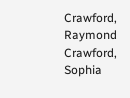Crawford, Raymond
Crawford, Sophia